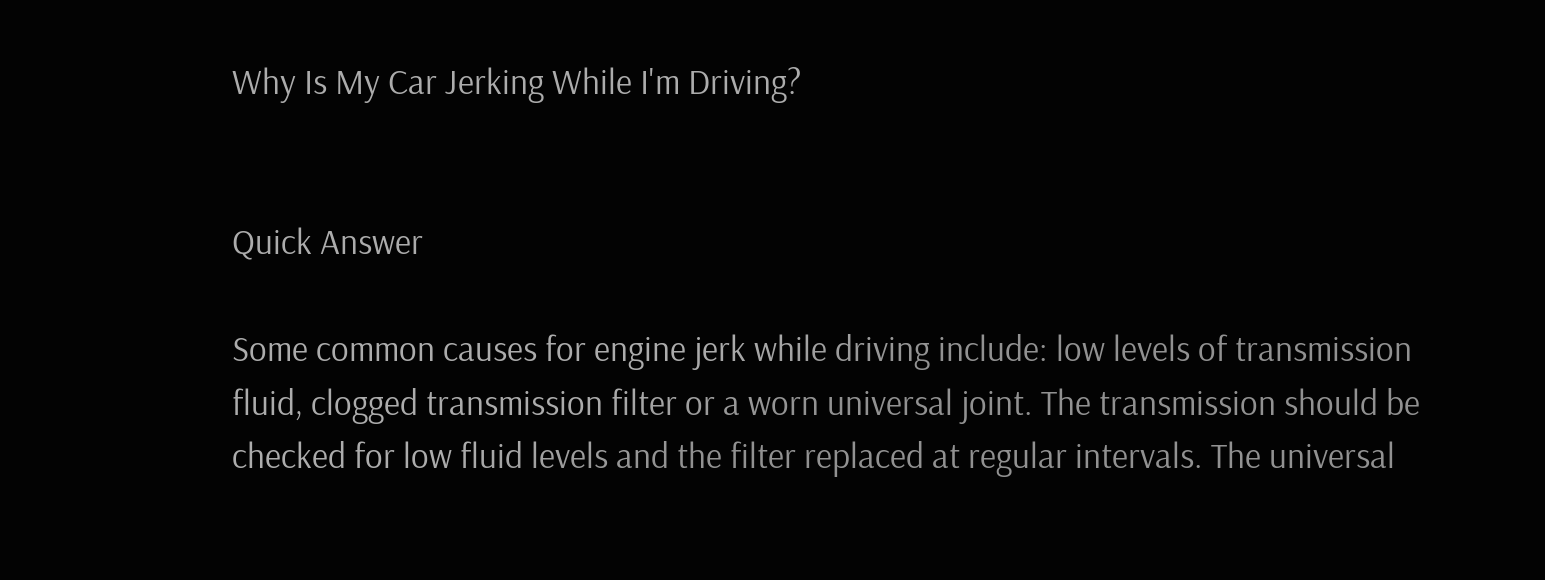Why Is My Car Jerking While I'm Driving?


Quick Answer

Some common causes for engine jerk while driving include: low levels of transmission fluid, clogged transmission filter or a worn universal joint. The transmission should be checked for low fluid levels and the filter replaced at regular intervals. The universal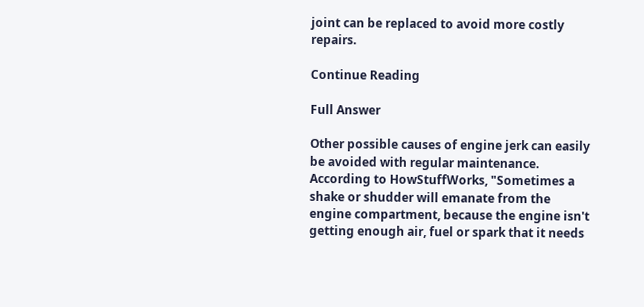joint can be replaced to avoid more costly repairs.

Continue Reading

Full Answer

Other possible causes of engine jerk can easily be avoided with regular maintenance. According to HowStuffWorks, "Sometimes a shake or shudder will emanate from the engine compartment, because the engine isn't getting enough air, fuel or spark that it needs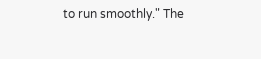to run smoothly." The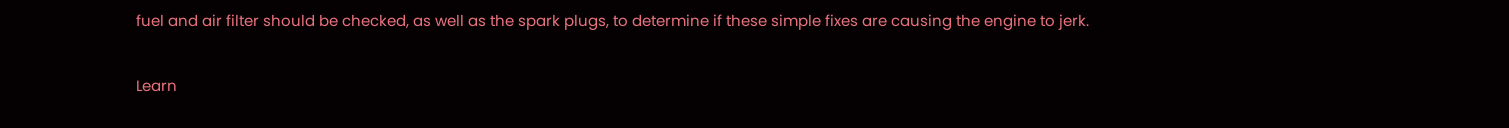fuel and air filter should be checked, as well as the spark plugs, to determine if these simple fixes are causing the engine to jerk.

Learn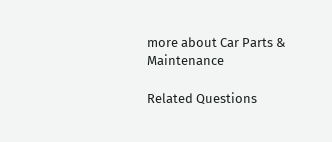more about Car Parts & Maintenance

Related Questions